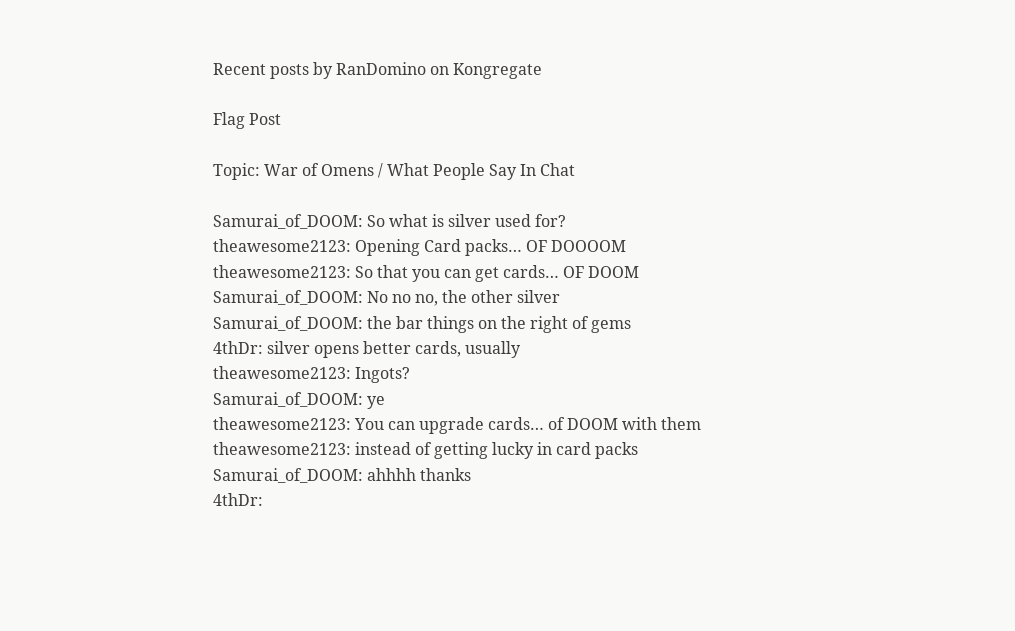Recent posts by RanDomino on Kongregate

Flag Post

Topic: War of Omens / What People Say In Chat

Samurai_of_DOOM: So what is silver used for?
theawesome2123: Opening Card packs… OF DOOOOM
theawesome2123: So that you can get cards… OF DOOM
Samurai_of_DOOM: No no no, the other silver
Samurai_of_DOOM: the bar things on the right of gems
4thDr: silver opens better cards, usually
theawesome2123: Ingots?
Samurai_of_DOOM: ye
theawesome2123: You can upgrade cards… of DOOM with them
theawesome2123: instead of getting lucky in card packs
Samurai_of_DOOM: ahhhh thanks
4thDr: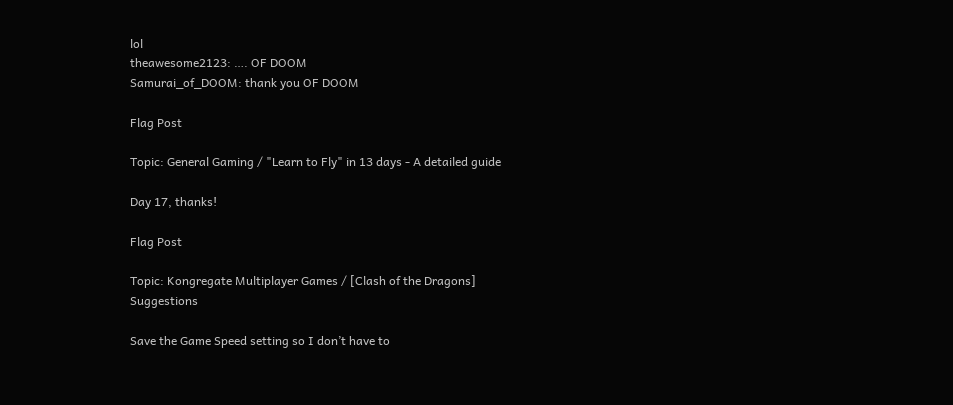lol
theawesome2123: …. OF DOOM
Samurai_of_DOOM: thank you OF DOOM

Flag Post

Topic: General Gaming / "Learn to Fly" in 13 days - A detailed guide

Day 17, thanks!

Flag Post

Topic: Kongregate Multiplayer Games / [Clash of the Dragons] Suggestions

Save the Game Speed setting so I don’t have to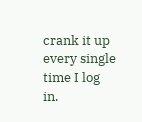crank it up every single time I log in.